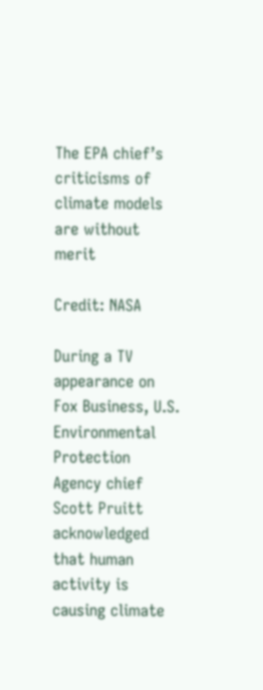The EPA chief’s criticisms of climate models are without merit

Credit: NASA

During a TV appearance on Fox Business, U.S. Environmental Protection Agency chief Scott Pruitt acknowledged that human activity is causing climate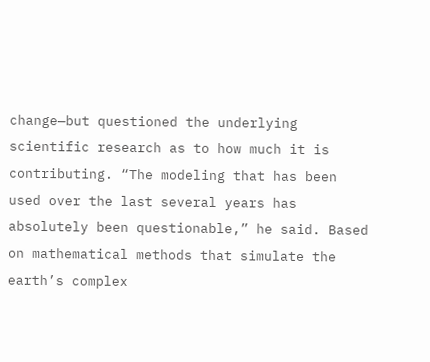change—but questioned the underlying scientific research as to how much it is contributing. “The modeling that has been used over the last several years has absolutely been questionable,” he said. Based on mathematical methods that simulate the earth’s complex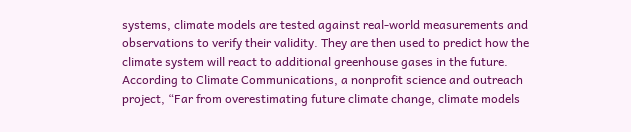systems, climate models are tested against real-world measurements and observations to verify their validity. They are then used to predict how the climate system will react to additional greenhouse gases in the future. According to Climate Communications, a nonprofit science and outreach project, “Far from overestimating future climate change, climate models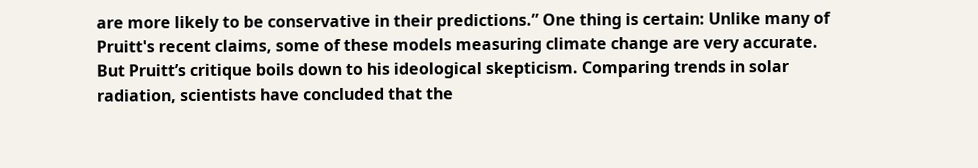are more likely to be conservative in their predictions.” One thing is certain: Unlike many of Pruitt's recent claims, some of these models measuring climate change are very accurate. But Pruitt’s critique boils down to his ideological skepticism. Comparing trends in solar radiation, scientists have concluded that the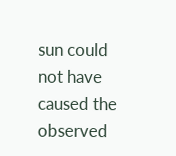sun could not have caused the observed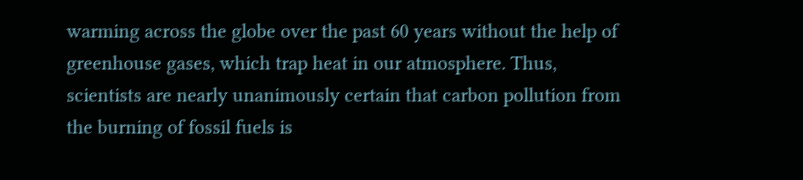warming across the globe over the past 60 years without the help of greenhouse gases, which trap heat in our atmosphere. Thus, scientists are nearly unanimously certain that carbon pollution from the burning of fossil fuels is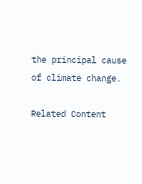the principal cause of climate change.

Related Content